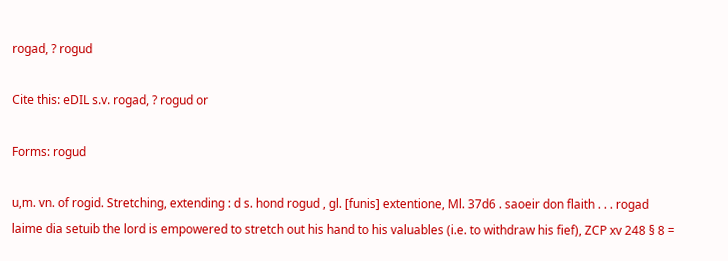rogad, ? rogud

Cite this: eDIL s.v. rogad, ? rogud or

Forms: rogud

u,m. vn. of rogid. Stretching, extending : d s. hond rogud , gl. [funis] extentione, Ml. 37d6 . saoeir don flaith . . . rogad laime dia setuib the lord is empowered to stretch out his hand to his valuables (i.e. to withdraw his fief), ZCP xv 248 § 8 =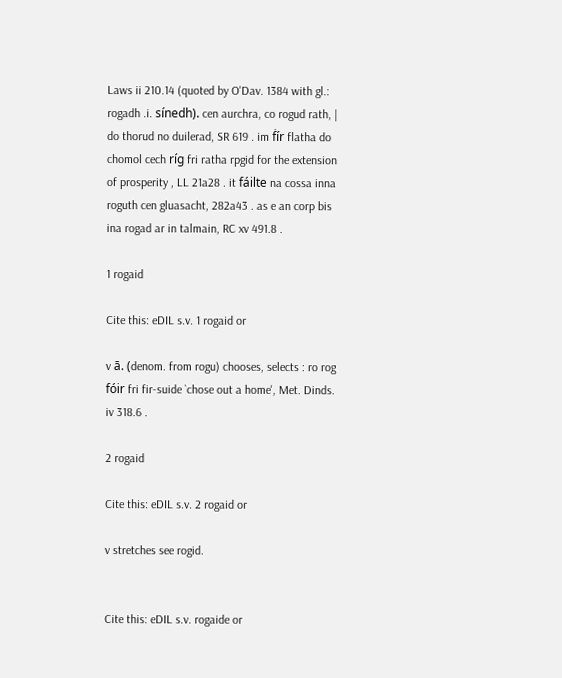Laws ii 210.14 (quoted by O'Dav. 1384 with gl.: rogadh .i. sínedh). cen aurchra, co rogud rath, | do thorud no duilerad, SR 619 . im ḟír flatha do chomol cech ríg fri ratha rpgid for the extension of prosperity , LL 21a28 . it fáilte na cossa inna roguth cen gluasacht, 282a43 . as e an corp bis ina rogad ar in talmain, RC xv 491.8 .

1 rogaid

Cite this: eDIL s.v. 1 rogaid or

v ā. (denom. from rogu) chooses, selects : ro rog fóir fri fir-suide `chose out a home', Met. Dinds. iv 318.6 .

2 rogaid

Cite this: eDIL s.v. 2 rogaid or

v stretches see rogid.


Cite this: eDIL s.v. rogaide or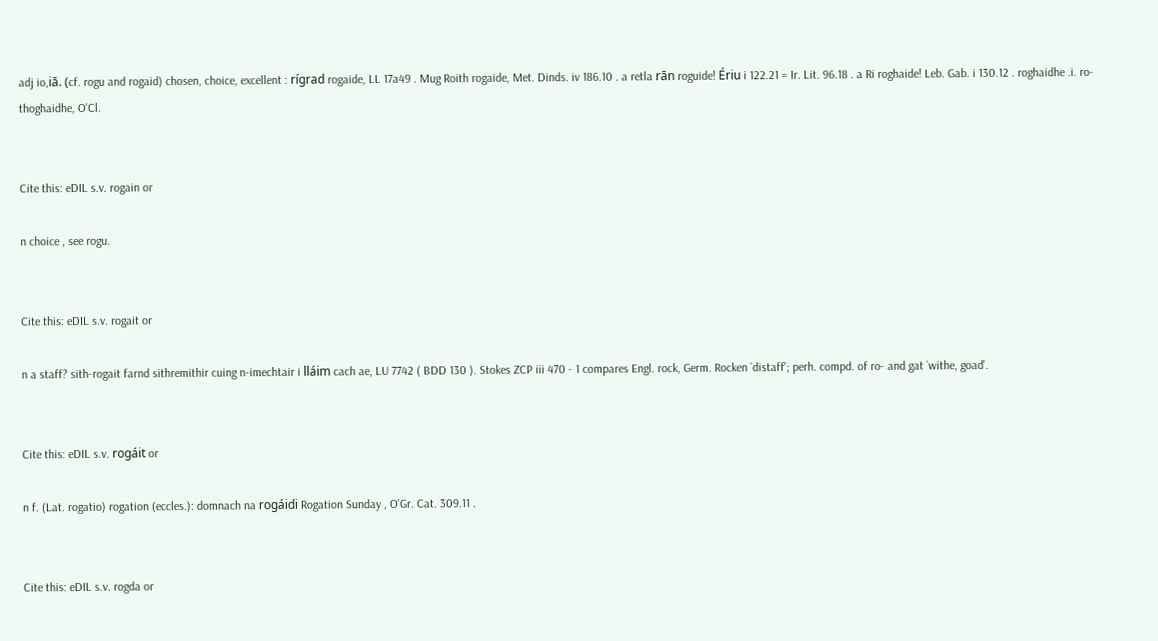adj io,iā. (cf. rogu and rogaid) chosen, choice, excellent : rígrad rogaide, LL 17a49 . Mug Roith rogaide, Met. Dinds. iv 186.10 . a retla rān roguide! Ériu i 122.21 = Ir. Lit. 96.18 . a Ri roghaide! Leb. Gab. i 130.12 . roghaidhe .i. ro- thoghaidhe, O'Cl.


Cite this: eDIL s.v. rogain or

n choice , see rogu.


Cite this: eDIL s.v. rogait or

n a staff? sith-rogait farnd sithremithir cuing n-imechtair i lláim cach ae, LU 7742 ( BDD 130 ). Stokes ZCP iii 470 - 1 compares Engl. rock, Germ. Rocken `distaff'; perh. compd. of ro- and gat `withe, goad'.


Cite this: eDIL s.v. rogáit or

n f. (Lat. rogatio) rogation (eccles.): domnach na rogáidi Rogation Sunday , O'Gr. Cat. 309.11 .


Cite this: eDIL s.v. rogda or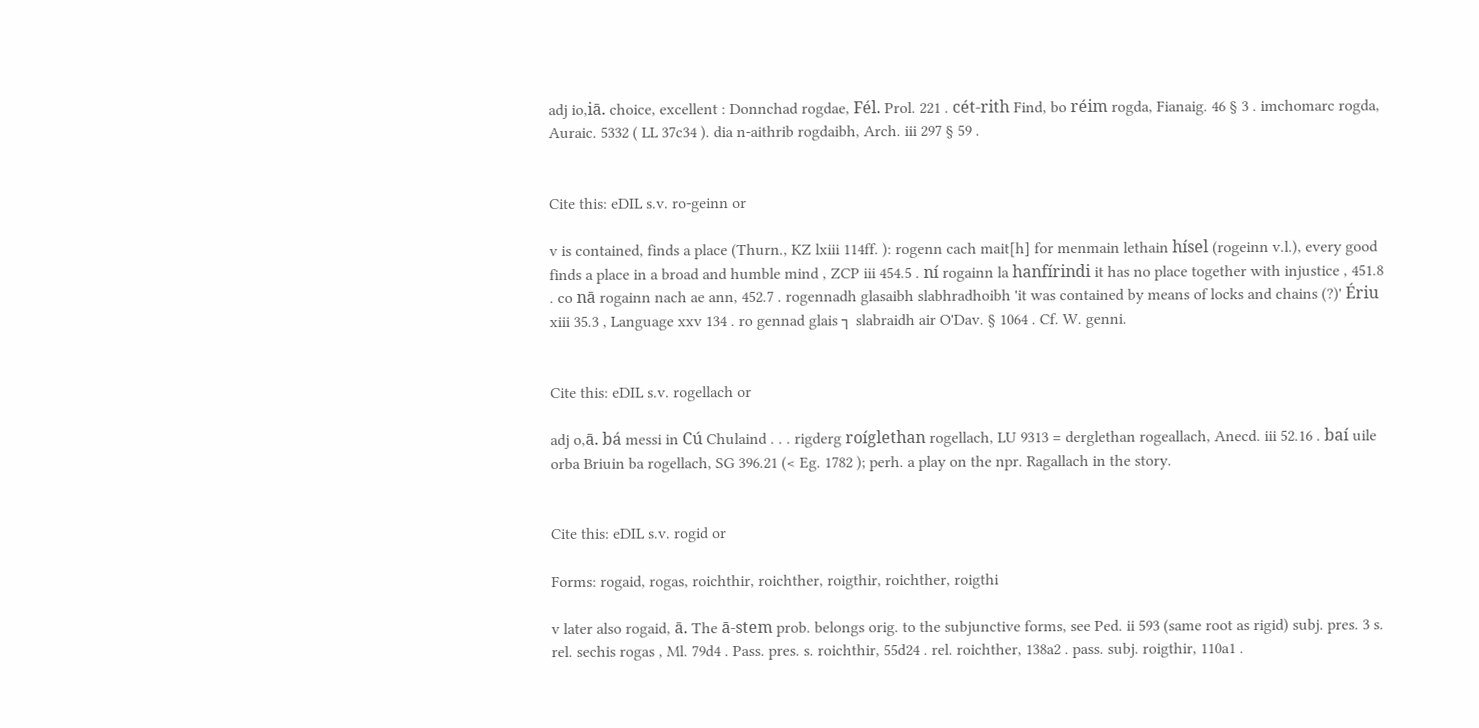adj io,iā. choice, excellent : Donnchad rogdae, Fél. Prol. 221 . cét-rith Find, bo réim rogda, Fianaig. 46 § 3 . imchomarc rogda, Auraic. 5332 ( LL 37c34 ). dia n-aithrib rogdaibh, Arch. iii 297 § 59 .


Cite this: eDIL s.v. ro-geinn or

v is contained, finds a place (Thurn., KZ lxiii 114ff. ): rogenn cach mait[h] for menmain lethain hísel (rogeinn v.l.), every good finds a place in a broad and humble mind , ZCP iii 454.5 . ní rogainn la hanfírindi it has no place together with injustice , 451.8 . co nā rogainn nach ae ann, 452.7 . rogennadh glasaibh slabhradhoibh 'it was contained by means of locks and chains (?)' Ériu xiii 35.3 , Language xxv 134 . ro gennad glais ┐ slabraidh air O'Dav. § 1064 . Cf. W. genni.


Cite this: eDIL s.v. rogellach or

adj o,ā. bá messi in Cú Chulaind . . . rigderg roíglethan rogellach, LU 9313 = derglethan rogeallach, Anecd. iii 52.16 . baí uile orba Briuin ba rogellach, SG 396.21 (< Eg. 1782 ); perh. a play on the npr. Ragallach in the story.


Cite this: eDIL s.v. rogid or

Forms: rogaid, rogas, roichthir, roichther, roigthir, roichther, roigthi

v later also rogaid, ā. The ā-stem prob. belongs orig. to the subjunctive forms, see Ped. ii 593 (same root as rigid) subj. pres. 3 s. rel. sechis rogas , Ml. 79d4 . Pass. pres. s. roichthir, 55d24 . rel. roichther, 138a2 . pass. subj. roigthir, 110a1 .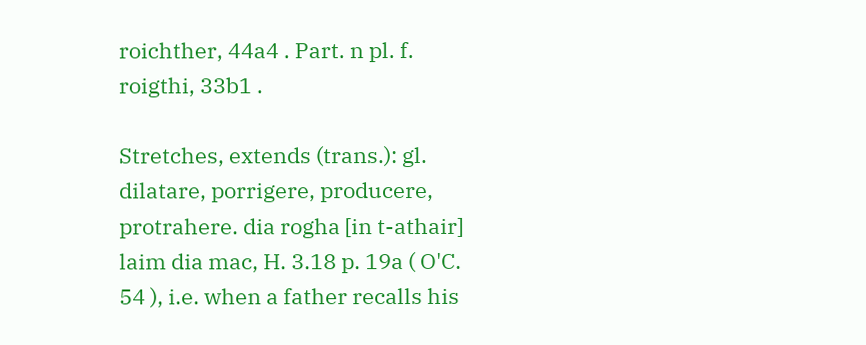roichther, 44a4 . Part. n pl. f. roigthi, 33b1 .

Stretches, extends (trans.): gl. dilatare, porrigere, producere, protrahere. dia rogha [in t-athair] laim dia mac, H. 3.18 p. 19a ( O'C. 54 ), i.e. when a father recalls his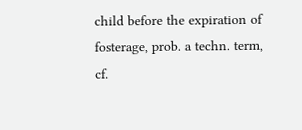child before the expiration of fosterage, prob. a techn. term, cf.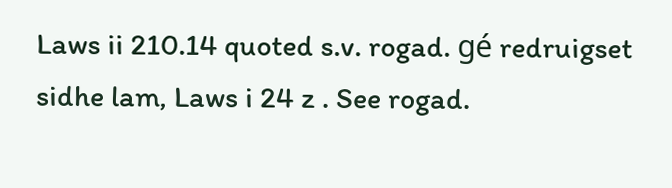Laws ii 210.14 quoted s.v. rogad. gé redruigset sidhe lam, Laws i 24 z . See rogad.